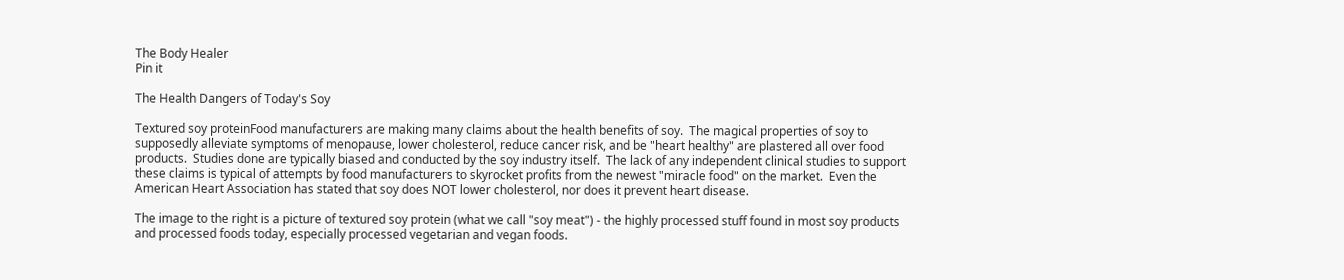The Body Healer
Pin it

The Health Dangers of Today's Soy

Textured soy proteinFood manufacturers are making many claims about the health benefits of soy.  The magical properties of soy to supposedly alleviate symptoms of menopause, lower cholesterol, reduce cancer risk, and be "heart healthy" are plastered all over food products.  Studies done are typically biased and conducted by the soy industry itself.  The lack of any independent clinical studies to support these claims is typical of attempts by food manufacturers to skyrocket profits from the newest "miracle food" on the market.  Even the American Heart Association has stated that soy does NOT lower cholesterol, nor does it prevent heart disease.

The image to the right is a picture of textured soy protein (what we call "soy meat") - the highly processed stuff found in most soy products and processed foods today, especially processed vegetarian and vegan foods.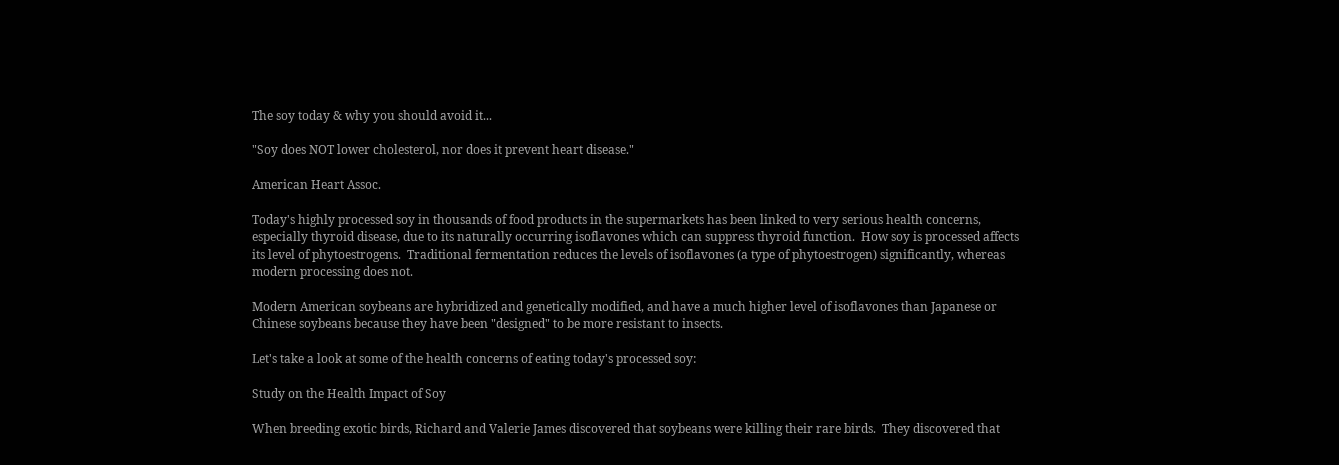The soy today & why you should avoid it...

"Soy does NOT lower cholesterol, nor does it prevent heart disease."

American Heart Assoc.

Today's highly processed soy in thousands of food products in the supermarkets has been linked to very serious health concerns, especially thyroid disease, due to its naturally occurring isoflavones which can suppress thyroid function.  How soy is processed affects its level of phytoestrogens.  Traditional fermentation reduces the levels of isoflavones (a type of phytoestrogen) significantly, whereas modern processing does not.

Modern American soybeans are hybridized and genetically modified, and have a much higher level of isoflavones than Japanese or Chinese soybeans because they have been "designed" to be more resistant to insects.

Let's take a look at some of the health concerns of eating today's processed soy:

Study on the Health Impact of Soy

When breeding exotic birds, Richard and Valerie James discovered that soybeans were killing their rare birds.  They discovered that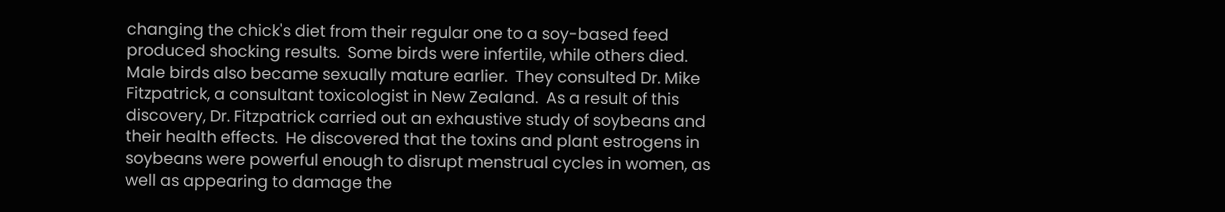changing the chick's diet from their regular one to a soy-based feed produced shocking results.  Some birds were infertile, while others died.  Male birds also became sexually mature earlier.  They consulted Dr. Mike Fitzpatrick, a consultant toxicologist in New Zealand.  As a result of this discovery, Dr. Fitzpatrick carried out an exhaustive study of soybeans and their health effects.  He discovered that the toxins and plant estrogens in soybeans were powerful enough to disrupt menstrual cycles in women, as well as appearing to damage the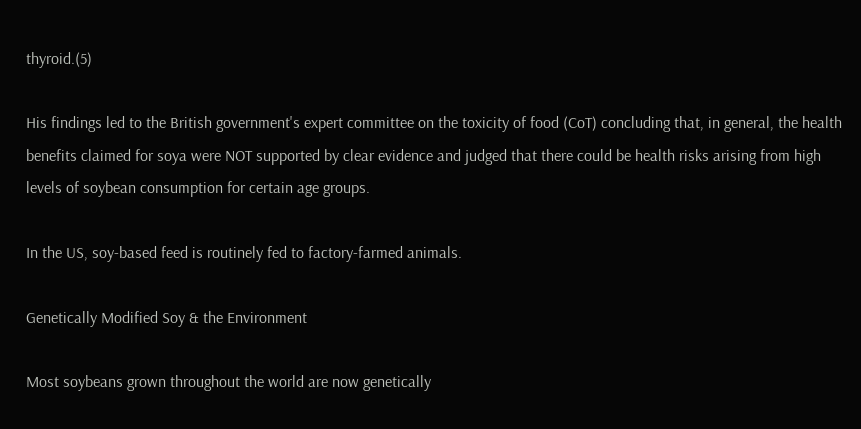thyroid.(5)

His findings led to the British government's expert committee on the toxicity of food (CoT) concluding that, in general, the health benefits claimed for soya were NOT supported by clear evidence and judged that there could be health risks arising from high levels of soybean consumption for certain age groups.

In the US, soy-based feed is routinely fed to factory-farmed animals.

Genetically Modified Soy & the Environment

Most soybeans grown throughout the world are now genetically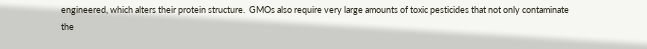engineered, which alters their protein structure.  GMOs also require very large amounts of toxic pesticides that not only contaminate the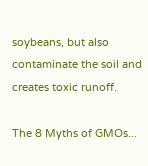soybeans, but also contaminate the soil and creates toxic runoff.

The 8 Myths of GMOs...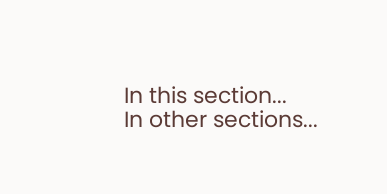In this section...
In other sections...